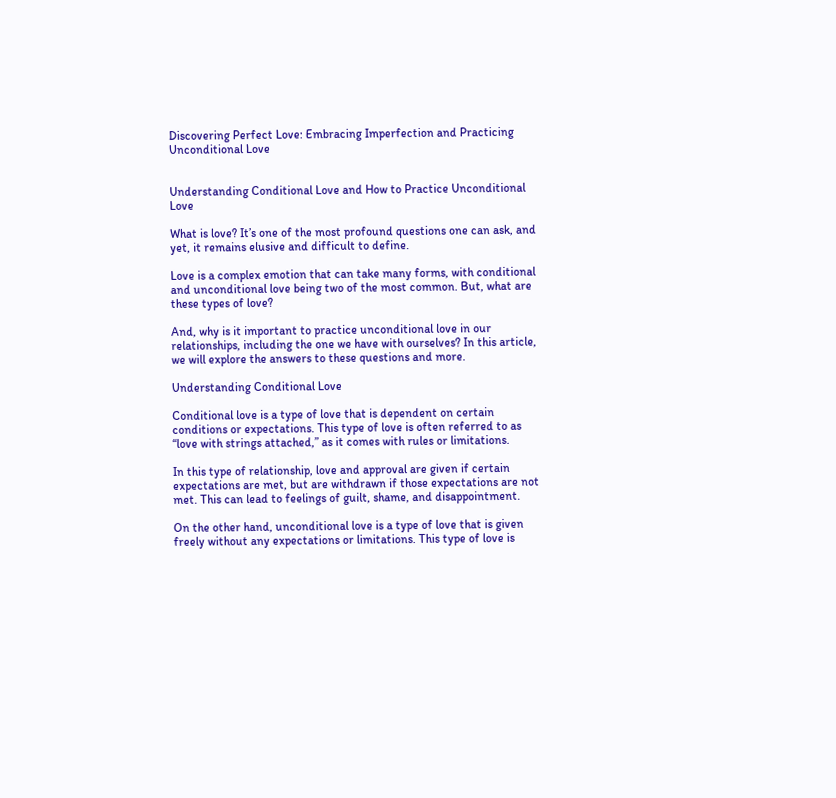Discovering Perfect Love: Embracing Imperfection and Practicing Unconditional Love


Understanding Conditional Love and How to Practice Unconditional Love

What is love? It’s one of the most profound questions one can ask, and yet, it remains elusive and difficult to define.

Love is a complex emotion that can take many forms, with conditional and unconditional love being two of the most common. But, what are these types of love?

And, why is it important to practice unconditional love in our relationships, including the one we have with ourselves? In this article, we will explore the answers to these questions and more.

Understanding Conditional Love

Conditional love is a type of love that is dependent on certain conditions or expectations. This type of love is often referred to as “love with strings attached,” as it comes with rules or limitations.

In this type of relationship, love and approval are given if certain expectations are met, but are withdrawn if those expectations are not met. This can lead to feelings of guilt, shame, and disappointment.

On the other hand, unconditional love is a type of love that is given freely without any expectations or limitations. This type of love is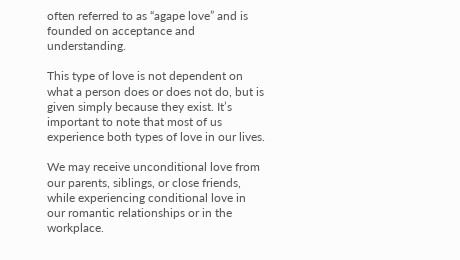often referred to as “agape love” and is founded on acceptance and understanding.

This type of love is not dependent on what a person does or does not do, but is given simply because they exist. It’s important to note that most of us experience both types of love in our lives.

We may receive unconditional love from our parents, siblings, or close friends, while experiencing conditional love in our romantic relationships or in the workplace.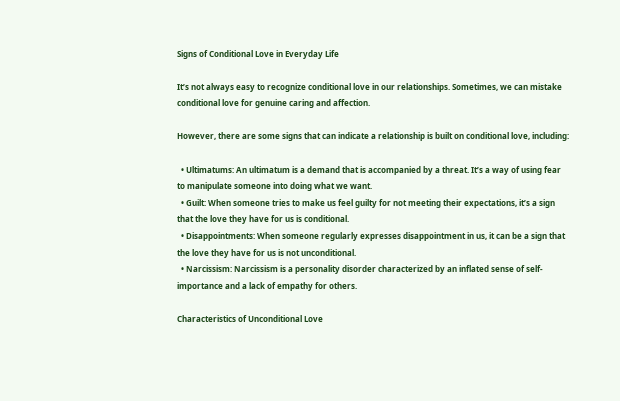Signs of Conditional Love in Everyday Life

It’s not always easy to recognize conditional love in our relationships. Sometimes, we can mistake conditional love for genuine caring and affection.

However, there are some signs that can indicate a relationship is built on conditional love, including:

  • Ultimatums: An ultimatum is a demand that is accompanied by a threat. It’s a way of using fear to manipulate someone into doing what we want.
  • Guilt: When someone tries to make us feel guilty for not meeting their expectations, it’s a sign that the love they have for us is conditional.
  • Disappointments: When someone regularly expresses disappointment in us, it can be a sign that the love they have for us is not unconditional.
  • Narcissism: Narcissism is a personality disorder characterized by an inflated sense of self-importance and a lack of empathy for others.

Characteristics of Unconditional Love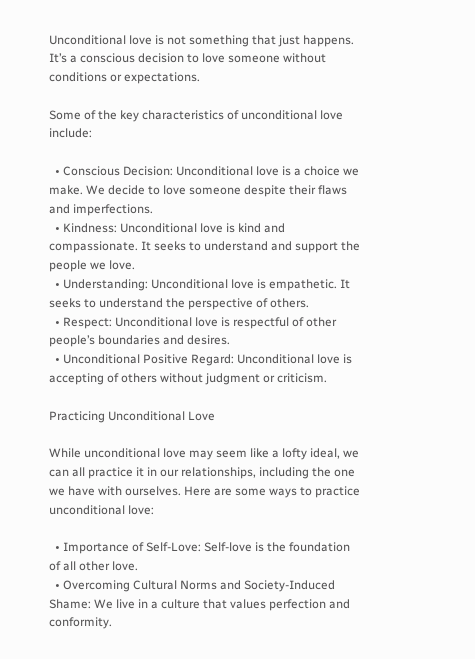Unconditional love is not something that just happens. It’s a conscious decision to love someone without conditions or expectations.

Some of the key characteristics of unconditional love include:

  • Conscious Decision: Unconditional love is a choice we make. We decide to love someone despite their flaws and imperfections.
  • Kindness: Unconditional love is kind and compassionate. It seeks to understand and support the people we love.
  • Understanding: Unconditional love is empathetic. It seeks to understand the perspective of others.
  • Respect: Unconditional love is respectful of other people’s boundaries and desires.
  • Unconditional Positive Regard: Unconditional love is accepting of others without judgment or criticism.

Practicing Unconditional Love

While unconditional love may seem like a lofty ideal, we can all practice it in our relationships, including the one we have with ourselves. Here are some ways to practice unconditional love:

  • Importance of Self-Love: Self-love is the foundation of all other love.
  • Overcoming Cultural Norms and Society-Induced Shame: We live in a culture that values perfection and conformity.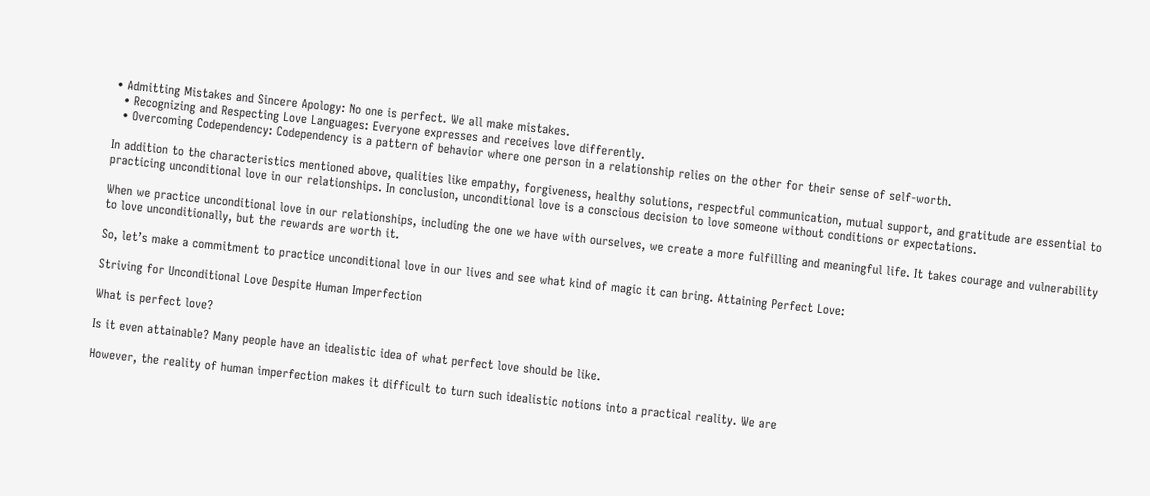• Admitting Mistakes and Sincere Apology: No one is perfect. We all make mistakes.
  • Recognizing and Respecting Love Languages: Everyone expresses and receives love differently.
  • Overcoming Codependency: Codependency is a pattern of behavior where one person in a relationship relies on the other for their sense of self-worth.

In addition to the characteristics mentioned above, qualities like empathy, forgiveness, healthy solutions, respectful communication, mutual support, and gratitude are essential to practicing unconditional love in our relationships. In conclusion, unconditional love is a conscious decision to love someone without conditions or expectations.

When we practice unconditional love in our relationships, including the one we have with ourselves, we create a more fulfilling and meaningful life. It takes courage and vulnerability to love unconditionally, but the rewards are worth it.

So, let’s make a commitment to practice unconditional love in our lives and see what kind of magic it can bring. Attaining Perfect Love:

Striving for Unconditional Love Despite Human Imperfection

What is perfect love?

Is it even attainable? Many people have an idealistic idea of what perfect love should be like.

However, the reality of human imperfection makes it difficult to turn such idealistic notions into a practical reality. We are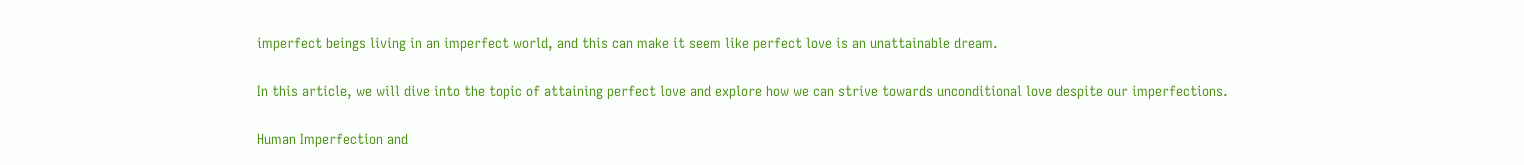imperfect beings living in an imperfect world, and this can make it seem like perfect love is an unattainable dream.

In this article, we will dive into the topic of attaining perfect love and explore how we can strive towards unconditional love despite our imperfections.

Human Imperfection and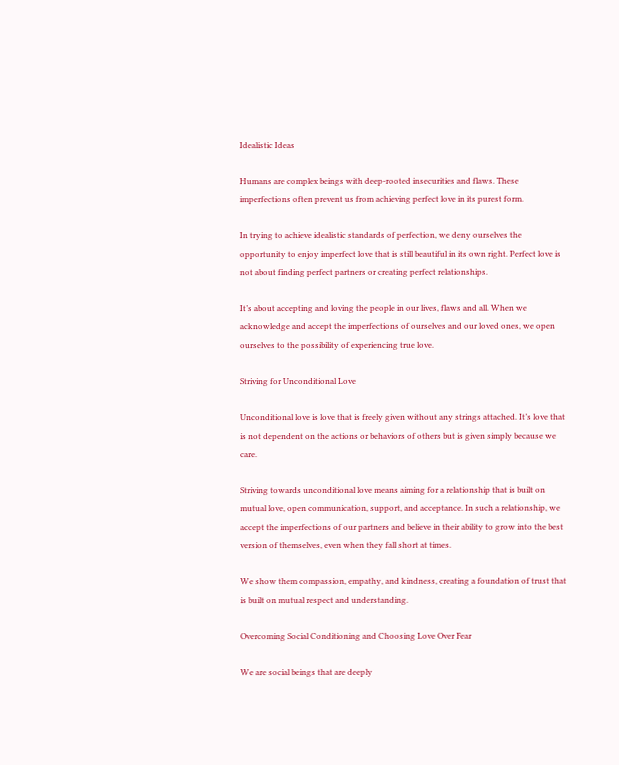Idealistic Ideas

Humans are complex beings with deep-rooted insecurities and flaws. These imperfections often prevent us from achieving perfect love in its purest form.

In trying to achieve idealistic standards of perfection, we deny ourselves the opportunity to enjoy imperfect love that is still beautiful in its own right. Perfect love is not about finding perfect partners or creating perfect relationships.

It’s about accepting and loving the people in our lives, flaws and all. When we acknowledge and accept the imperfections of ourselves and our loved ones, we open ourselves to the possibility of experiencing true love.

Striving for Unconditional Love

Unconditional love is love that is freely given without any strings attached. It’s love that is not dependent on the actions or behaviors of others but is given simply because we care.

Striving towards unconditional love means aiming for a relationship that is built on mutual love, open communication, support, and acceptance. In such a relationship, we accept the imperfections of our partners and believe in their ability to grow into the best version of themselves, even when they fall short at times.

We show them compassion, empathy, and kindness, creating a foundation of trust that is built on mutual respect and understanding.

Overcoming Social Conditioning and Choosing Love Over Fear

We are social beings that are deeply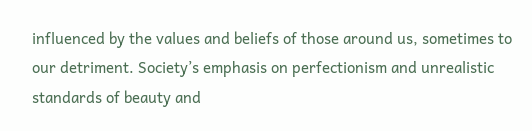influenced by the values and beliefs of those around us, sometimes to our detriment. Society’s emphasis on perfectionism and unrealistic standards of beauty and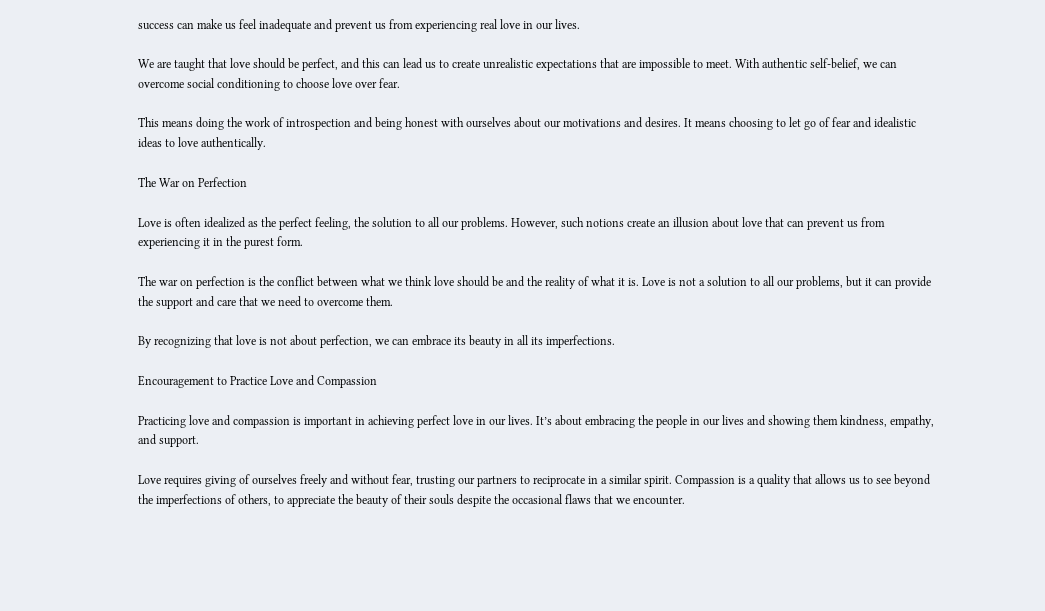success can make us feel inadequate and prevent us from experiencing real love in our lives.

We are taught that love should be perfect, and this can lead us to create unrealistic expectations that are impossible to meet. With authentic self-belief, we can overcome social conditioning to choose love over fear.

This means doing the work of introspection and being honest with ourselves about our motivations and desires. It means choosing to let go of fear and idealistic ideas to love authentically.

The War on Perfection

Love is often idealized as the perfect feeling, the solution to all our problems. However, such notions create an illusion about love that can prevent us from experiencing it in the purest form.

The war on perfection is the conflict between what we think love should be and the reality of what it is. Love is not a solution to all our problems, but it can provide the support and care that we need to overcome them.

By recognizing that love is not about perfection, we can embrace its beauty in all its imperfections.

Encouragement to Practice Love and Compassion

Practicing love and compassion is important in achieving perfect love in our lives. It’s about embracing the people in our lives and showing them kindness, empathy, and support.

Love requires giving of ourselves freely and without fear, trusting our partners to reciprocate in a similar spirit. Compassion is a quality that allows us to see beyond the imperfections of others, to appreciate the beauty of their souls despite the occasional flaws that we encounter.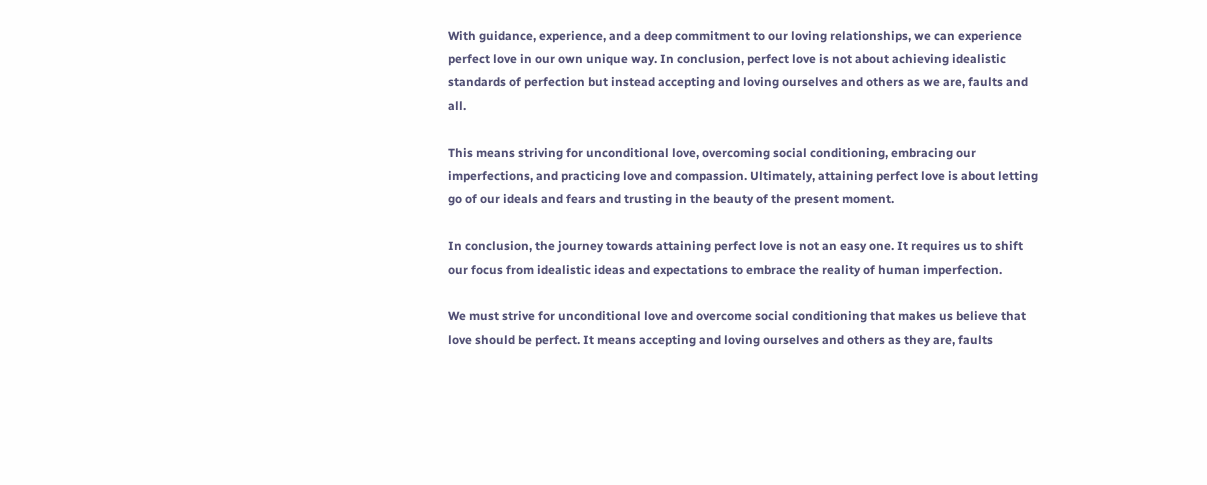With guidance, experience, and a deep commitment to our loving relationships, we can experience perfect love in our own unique way. In conclusion, perfect love is not about achieving idealistic standards of perfection but instead accepting and loving ourselves and others as we are, faults and all.

This means striving for unconditional love, overcoming social conditioning, embracing our imperfections, and practicing love and compassion. Ultimately, attaining perfect love is about letting go of our ideals and fears and trusting in the beauty of the present moment.

In conclusion, the journey towards attaining perfect love is not an easy one. It requires us to shift our focus from idealistic ideas and expectations to embrace the reality of human imperfection.

We must strive for unconditional love and overcome social conditioning that makes us believe that love should be perfect. It means accepting and loving ourselves and others as they are, faults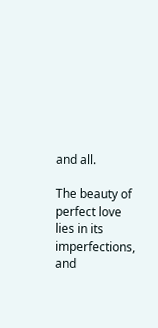and all.

The beauty of perfect love lies in its imperfections, and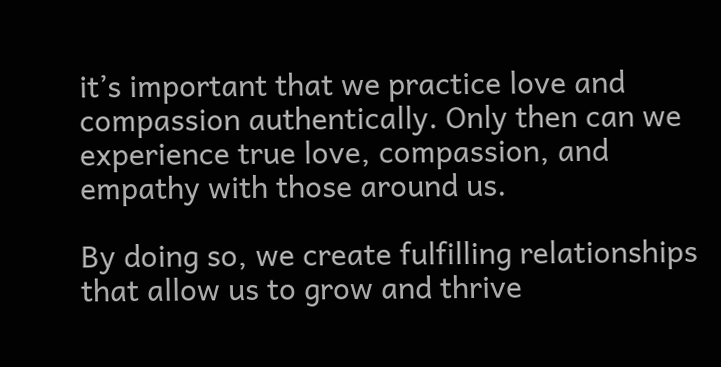it’s important that we practice love and compassion authentically. Only then can we experience true love, compassion, and empathy with those around us.

By doing so, we create fulfilling relationships that allow us to grow and thrive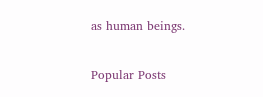as human beings.

Popular Posts